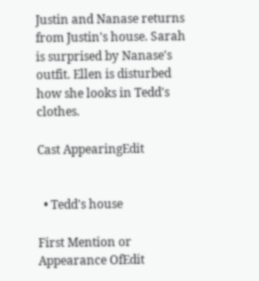Justin and Nanase returns from Justin's house. Sarah is surprised by Nanase's outfit. Ellen is disturbed how she looks in Tedd's clothes.

Cast AppearingEdit


  • Tedd's house

First Mention or Appearance OfEdit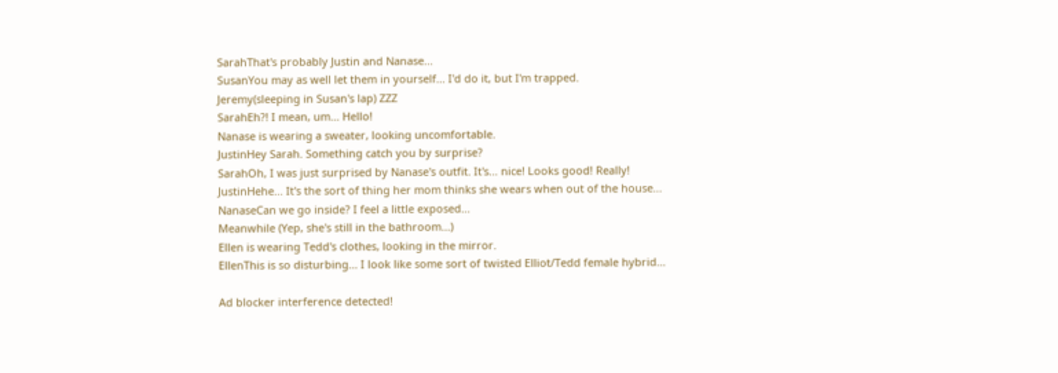SarahThat's probably Justin and Nanase...
SusanYou may as well let them in yourself... I'd do it, but I'm trapped.
Jeremy(sleeping in Susan's lap) ZZZ
SarahEh?! I mean, um... Hello!
Nanase is wearing a sweater, looking uncomfortable.
JustinHey Sarah. Something catch you by surprise?
SarahOh, I was just surprised by Nanase's outfit. It's... nice! Looks good! Really!
JustinHehe... It's the sort of thing her mom thinks she wears when out of the house...
NanaseCan we go inside? I feel a little exposed...
Meanwhile (Yep, she's still in the bathroom...)
Ellen is wearing Tedd's clothes, looking in the mirror.
EllenThis is so disturbing... I look like some sort of twisted Elliot/Tedd female hybrid...

Ad blocker interference detected!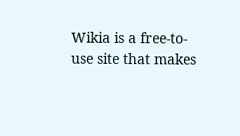Wikia is a free-to-use site that makes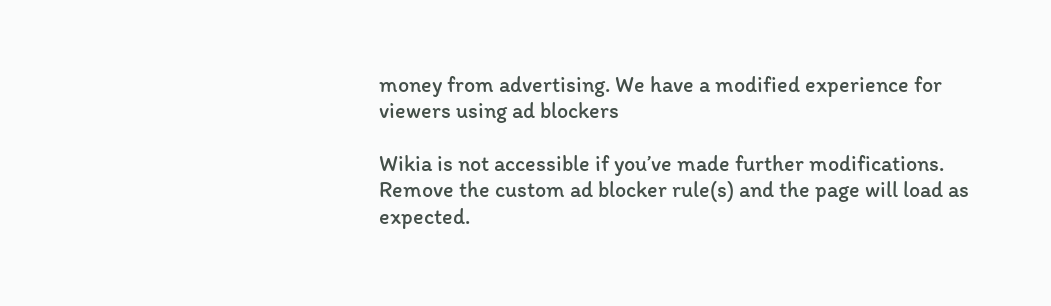money from advertising. We have a modified experience for viewers using ad blockers

Wikia is not accessible if you’ve made further modifications. Remove the custom ad blocker rule(s) and the page will load as expected.